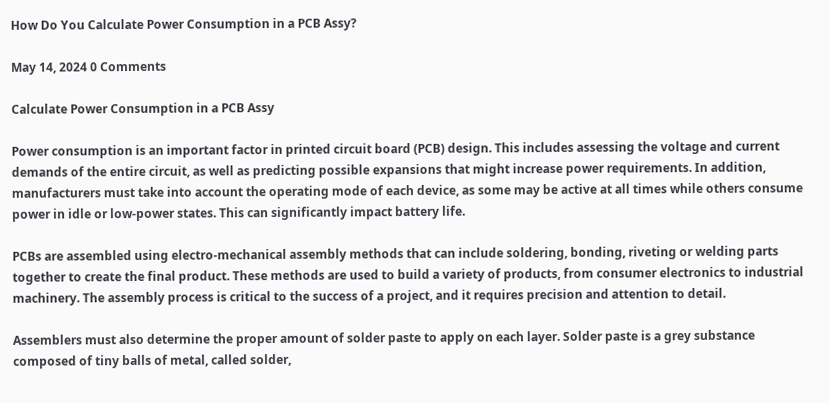How Do You Calculate Power Consumption in a PCB Assy?

May 14, 2024 0 Comments

Calculate Power Consumption in a PCB Assy

Power consumption is an important factor in printed circuit board (PCB) design. This includes assessing the voltage and current demands of the entire circuit, as well as predicting possible expansions that might increase power requirements. In addition, manufacturers must take into account the operating mode of each device, as some may be active at all times while others consume power in idle or low-power states. This can significantly impact battery life.

PCBs are assembled using electro-mechanical assembly methods that can include soldering, bonding, riveting or welding parts together to create the final product. These methods are used to build a variety of products, from consumer electronics to industrial machinery. The assembly process is critical to the success of a project, and it requires precision and attention to detail.

Assemblers must also determine the proper amount of solder paste to apply on each layer. Solder paste is a grey substance composed of tiny balls of metal, called solder,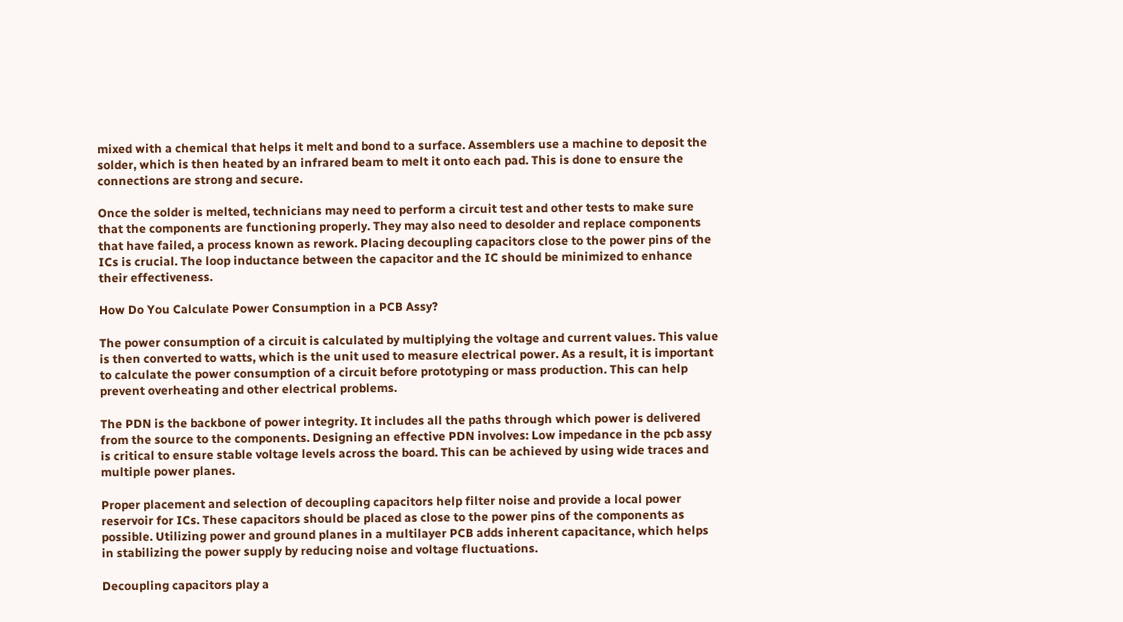mixed with a chemical that helps it melt and bond to a surface. Assemblers use a machine to deposit the solder, which is then heated by an infrared beam to melt it onto each pad. This is done to ensure the connections are strong and secure.

Once the solder is melted, technicians may need to perform a circuit test and other tests to make sure that the components are functioning properly. They may also need to desolder and replace components that have failed, a process known as rework. Placing decoupling capacitors close to the power pins of the ICs is crucial. The loop inductance between the capacitor and the IC should be minimized to enhance their effectiveness.

How Do You Calculate Power Consumption in a PCB Assy?

The power consumption of a circuit is calculated by multiplying the voltage and current values. This value is then converted to watts, which is the unit used to measure electrical power. As a result, it is important to calculate the power consumption of a circuit before prototyping or mass production. This can help prevent overheating and other electrical problems.

The PDN is the backbone of power integrity. It includes all the paths through which power is delivered from the source to the components. Designing an effective PDN involves: Low impedance in the pcb assy is critical to ensure stable voltage levels across the board. This can be achieved by using wide traces and multiple power planes.

Proper placement and selection of decoupling capacitors help filter noise and provide a local power reservoir for ICs. These capacitors should be placed as close to the power pins of the components as possible. Utilizing power and ground planes in a multilayer PCB adds inherent capacitance, which helps in stabilizing the power supply by reducing noise and voltage fluctuations.

Decoupling capacitors play a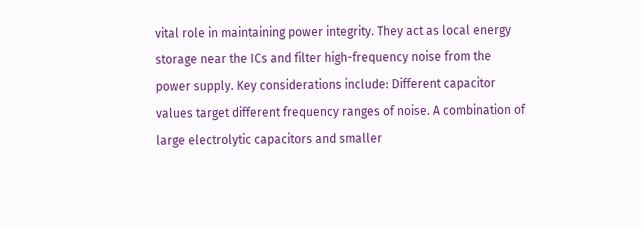vital role in maintaining power integrity. They act as local energy storage near the ICs and filter high-frequency noise from the power supply. Key considerations include: Different capacitor values target different frequency ranges of noise. A combination of large electrolytic capacitors and smaller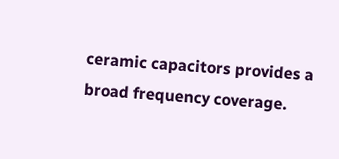ceramic capacitors provides a broad frequency coverage.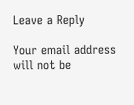Leave a Reply

Your email address will not be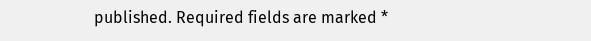published. Required fields are marked *